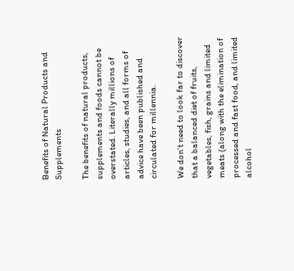Benefits of Natural Products and Supplements

The benefits of natural products, supplements and foods cannot be overstated. Literally millions of articles, studies, and all forms of advice have been published and circulated for millennia.

We don’t need to look far to discover that a balanced diet of fruits, vegetables, fish, grains and limited meats (along with the elimination of processed and fast food, and limited alcohol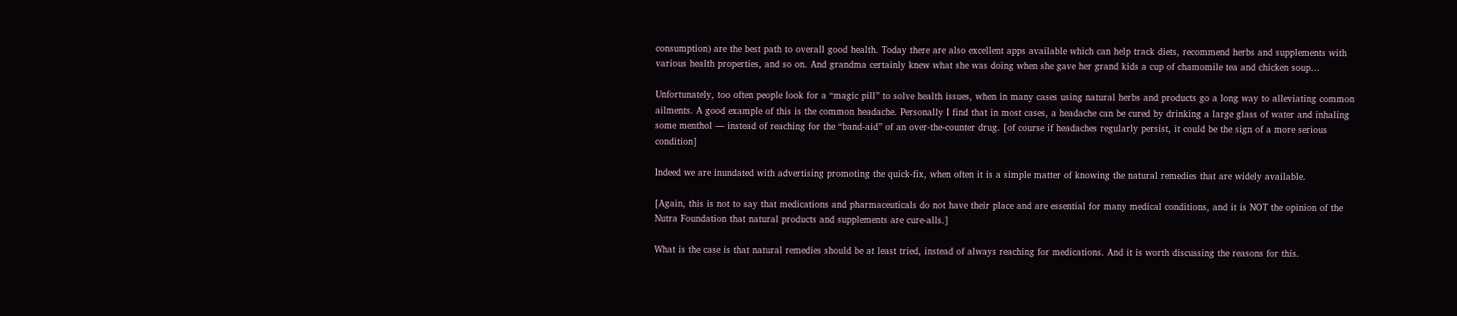consumption) are the best path to overall good health. Today there are also excellent apps available which can help track diets, recommend herbs and supplements with various health properties, and so on. And grandma certainly knew what she was doing when she gave her grand kids a cup of chamomile tea and chicken soup…

Unfortunately, too often people look for a “magic pill” to solve health issues, when in many cases using natural herbs and products go a long way to alleviating common ailments. A good example of this is the common headache. Personally I find that in most cases, a headache can be cured by drinking a large glass of water and inhaling some menthol — instead of reaching for the “band-aid” of an over-the-counter drug. [of course if headaches regularly persist, it could be the sign of a more serious condition]

Indeed we are inundated with advertising promoting the quick-fix, when often it is a simple matter of knowing the natural remedies that are widely available.

[Again, this is not to say that medications and pharmaceuticals do not have their place and are essential for many medical conditions, and it is NOT the opinion of the Nutra Foundation that natural products and supplements are cure-alls.]

What is the case is that natural remedies should be at least tried, instead of always reaching for medications. And it is worth discussing the reasons for this.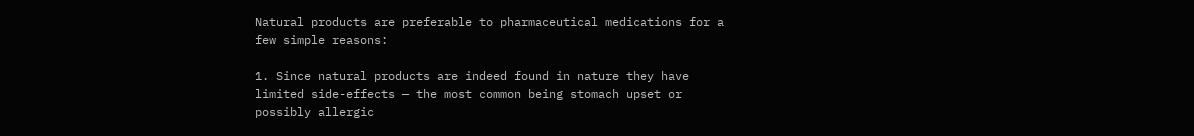Natural products are preferable to pharmaceutical medications for a few simple reasons:

1. Since natural products are indeed found in nature they have limited side-effects — the most common being stomach upset or possibly allergic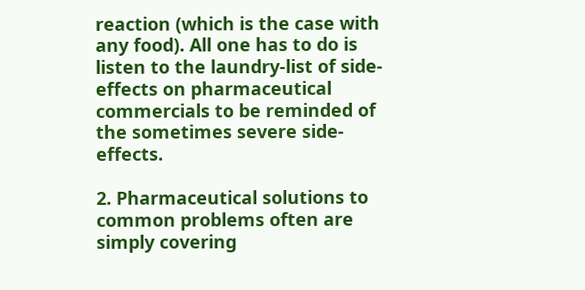reaction (which is the case with any food). All one has to do is listen to the laundry-list of side-effects on pharmaceutical commercials to be reminded of the sometimes severe side-effects.

2. Pharmaceutical solutions to common problems often are simply covering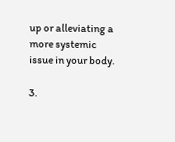up or alleviating a more systemic issue in your body.

3.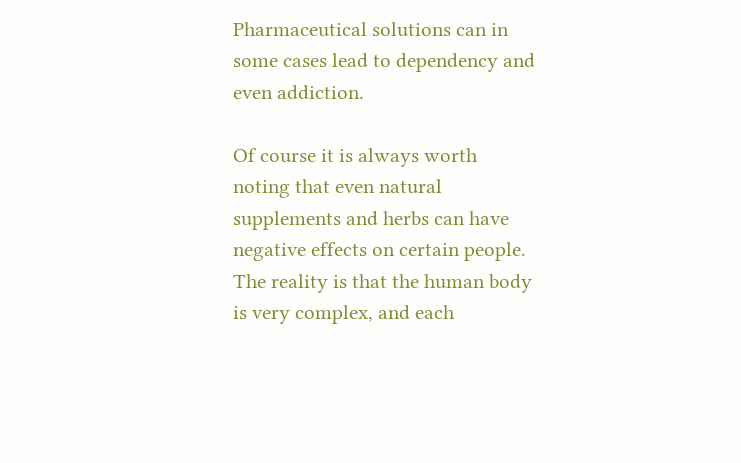Pharmaceutical solutions can in some cases lead to dependency and even addiction.

Of course it is always worth noting that even natural supplements and herbs can have negative effects on certain people. The reality is that the human body is very complex, and each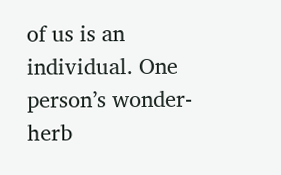of us is an individual. One person’s wonder-herb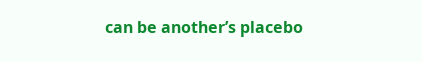can be another’s placebo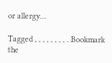or allergy…

Tagged , , , , , , , , . Bookmark the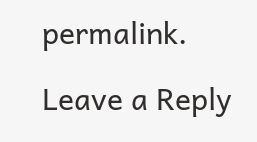permalink.

Leave a Reply